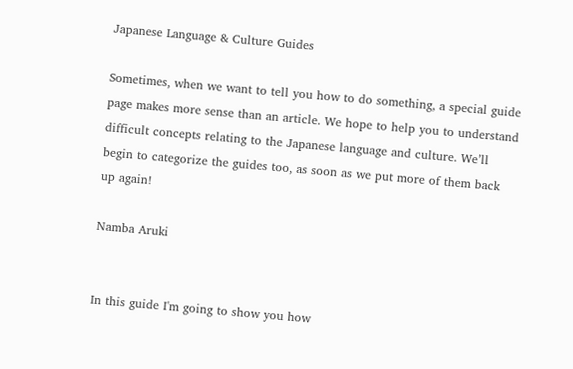Japanese Language & Culture Guides

Sometimes, when we want to tell you how to do something, a special guide page makes more sense than an article. We hope to help you to understand difficult concepts relating to the Japanese language and culture. We’ll begin to categorize the guides too, as soon as we put more of them back up again!

Namba Aruki


In this guide I'm going to show you how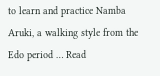to learn and practice Namba Aruki, a walking style from the Edo period … Read